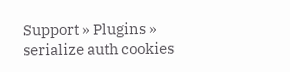Support » Plugins » serialize auth cookies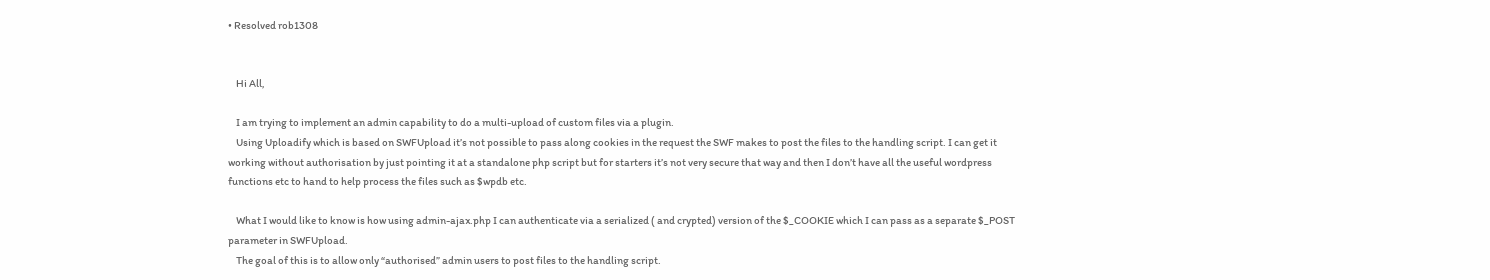• Resolved rob1308


    Hi All,

    I am trying to implement an admin capability to do a multi-upload of custom files via a plugin.
    Using Uploadify which is based on SWFUpload it’s not possible to pass along cookies in the request the SWF makes to post the files to the handling script. I can get it working without authorisation by just pointing it at a standalone php script but for starters it’s not very secure that way and then I don’t have all the useful wordpress functions etc to hand to help process the files such as $wpdb etc.

    What I would like to know is how using admin-ajax.php I can authenticate via a serialized ( and crypted) version of the $_COOKIE which I can pass as a separate $_POST parameter in SWFUpload.
    The goal of this is to allow only “authorised” admin users to post files to the handling script.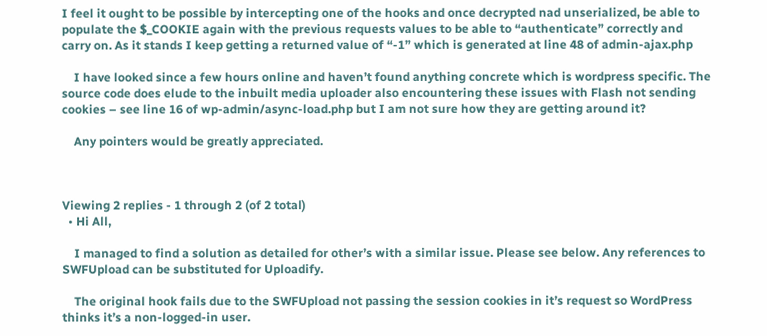I feel it ought to be possible by intercepting one of the hooks and once decrypted nad unserialized, be able to populate the $_COOKIE again with the previous requests values to be able to “authenticate” correctly and carry on. As it stands I keep getting a returned value of “-1” which is generated at line 48 of admin-ajax.php

    I have looked since a few hours online and haven’t found anything concrete which is wordpress specific. The source code does elude to the inbuilt media uploader also encountering these issues with Flash not sending cookies – see line 16 of wp-admin/async-load.php but I am not sure how they are getting around it?

    Any pointers would be greatly appreciated.



Viewing 2 replies - 1 through 2 (of 2 total)
  • Hi All,

    I managed to find a solution as detailed for other’s with a similar issue. Please see below. Any references to SWFUpload can be substituted for Uploadify.

    The original hook fails due to the SWFUpload not passing the session cookies in it’s request so WordPress thinks it’s a non-logged-in user.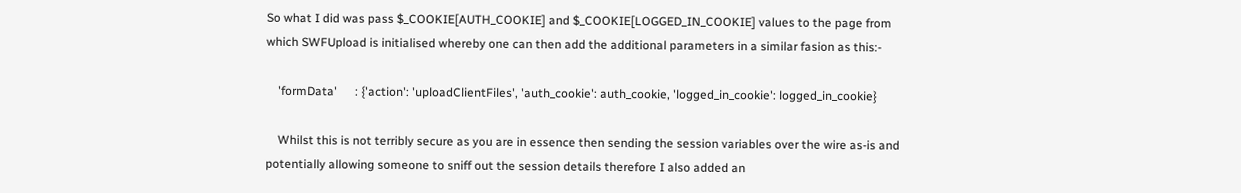So what I did was pass $_COOKIE[AUTH_COOKIE] and $_COOKIE[LOGGED_IN_COOKIE] values to the page from which SWFUpload is initialised whereby one can then add the additional parameters in a similar fasion as this:-

    'formData'      : {'action': 'uploadClientFiles', 'auth_cookie': auth_cookie, 'logged_in_cookie': logged_in_cookie}

    Whilst this is not terribly secure as you are in essence then sending the session variables over the wire as-is and potentially allowing someone to sniff out the session details therefore I also added an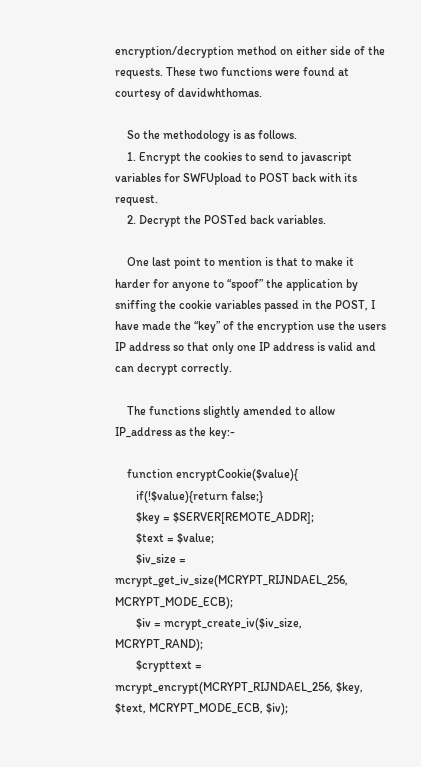encryption/decryption method on either side of the requests. These two functions were found at courtesy of davidwhthomas.

    So the methodology is as follows.
    1. Encrypt the cookies to send to javascript variables for SWFUpload to POST back with its request.
    2. Decrypt the POSTed back variables.

    One last point to mention is that to make it harder for anyone to “spoof” the application by sniffing the cookie variables passed in the POST, I have made the “key” of the encryption use the users IP address so that only one IP address is valid and can decrypt correctly.

    The functions slightly amended to allow IP_address as the key:-

    function encryptCookie($value){
       if(!$value){return false;}
       $key = $SERVER[REMOTE_ADDR];
       $text = $value;
       $iv_size = mcrypt_get_iv_size(MCRYPT_RIJNDAEL_256, MCRYPT_MODE_ECB);
       $iv = mcrypt_create_iv($iv_size, MCRYPT_RAND);
       $crypttext = mcrypt_encrypt(MCRYPT_RIJNDAEL_256, $key, $text, MCRYPT_MODE_ECB, $iv);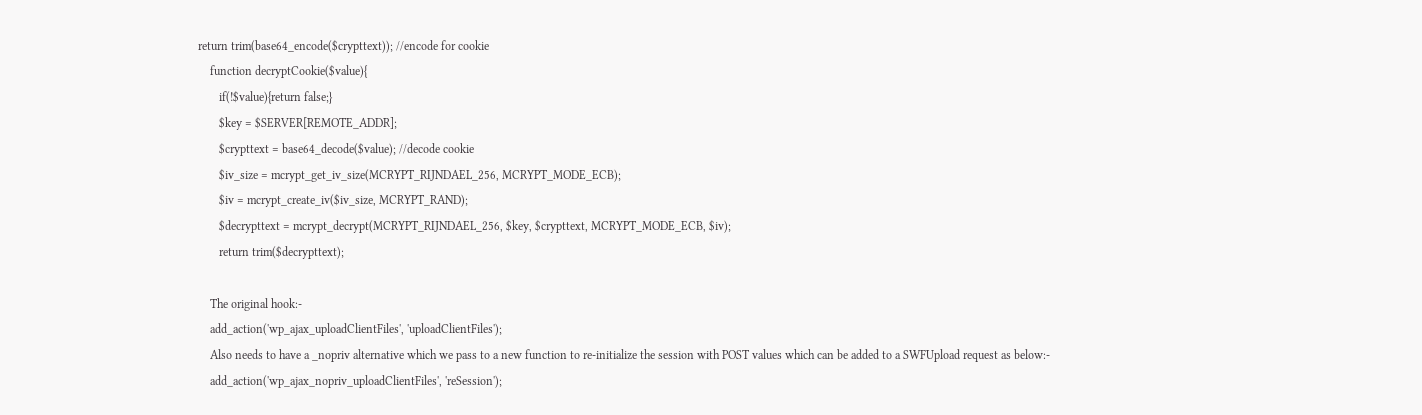return trim(base64_encode($crypttext)); //encode for cookie
    function decryptCookie($value){
       if(!$value){return false;}
       $key = $SERVER[REMOTE_ADDR];
       $crypttext = base64_decode($value); //decode cookie
       $iv_size = mcrypt_get_iv_size(MCRYPT_RIJNDAEL_256, MCRYPT_MODE_ECB);
       $iv = mcrypt_create_iv($iv_size, MCRYPT_RAND);
       $decrypttext = mcrypt_decrypt(MCRYPT_RIJNDAEL_256, $key, $crypttext, MCRYPT_MODE_ECB, $iv);
       return trim($decrypttext);

    The original hook:-
    add_action('wp_ajax_uploadClientFiles', 'uploadClientFiles');
    Also needs to have a _nopriv alternative which we pass to a new function to re-initialize the session with POST values which can be added to a SWFUpload request as below:-
    add_action('wp_ajax_nopriv_uploadClientFiles', 'reSession');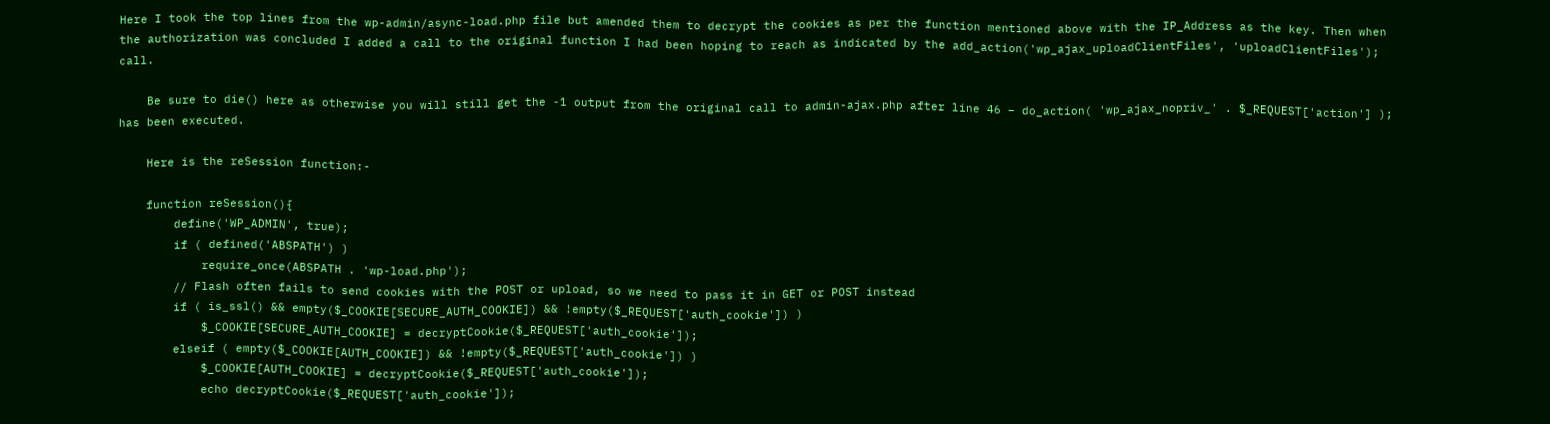Here I took the top lines from the wp-admin/async-load.php file but amended them to decrypt the cookies as per the function mentioned above with the IP_Address as the key. Then when the authorization was concluded I added a call to the original function I had been hoping to reach as indicated by the add_action('wp_ajax_uploadClientFiles', 'uploadClientFiles'); call.

    Be sure to die() here as otherwise you will still get the -1 output from the original call to admin-ajax.php after line 46 – do_action( 'wp_ajax_nopriv_' . $_REQUEST['action'] ); has been executed.

    Here is the reSession function:-

    function reSession(){
        define('WP_ADMIN', true);
        if ( defined('ABSPATH') )
            require_once(ABSPATH . 'wp-load.php');
        // Flash often fails to send cookies with the POST or upload, so we need to pass it in GET or POST instead
        if ( is_ssl() && empty($_COOKIE[SECURE_AUTH_COOKIE]) && !empty($_REQUEST['auth_cookie']) )
            $_COOKIE[SECURE_AUTH_COOKIE] = decryptCookie($_REQUEST['auth_cookie']);
        elseif ( empty($_COOKIE[AUTH_COOKIE]) && !empty($_REQUEST['auth_cookie']) )
            $_COOKIE[AUTH_COOKIE] = decryptCookie($_REQUEST['auth_cookie']);
            echo decryptCookie($_REQUEST['auth_cookie']);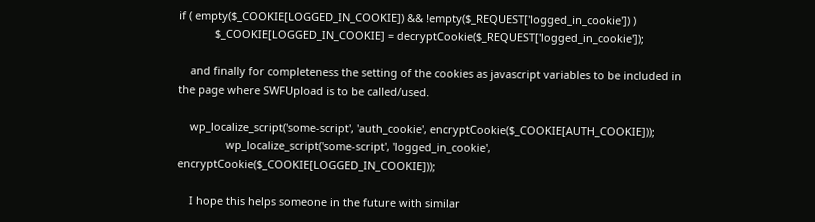if ( empty($_COOKIE[LOGGED_IN_COOKIE]) && !empty($_REQUEST['logged_in_cookie']) )
            $_COOKIE[LOGGED_IN_COOKIE] = decryptCookie($_REQUEST['logged_in_cookie']);

    and finally for completeness the setting of the cookies as javascript variables to be included in the page where SWFUpload is to be called/used.

    wp_localize_script('some-script', 'auth_cookie', encryptCookie($_COOKIE[AUTH_COOKIE]));
                wp_localize_script('some-script', 'logged_in_cookie', encryptCookie($_COOKIE[LOGGED_IN_COOKIE]));

    I hope this helps someone in the future with similar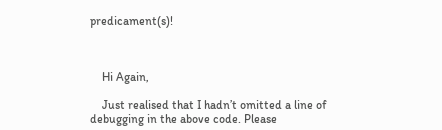predicament(s)!



    Hi Again,

    Just realised that I hadn’t omitted a line of debugging in the above code. Please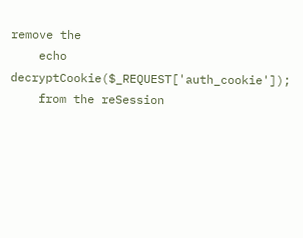remove the
    echo decryptCookie($_REQUEST['auth_cookie']);
    from the reSession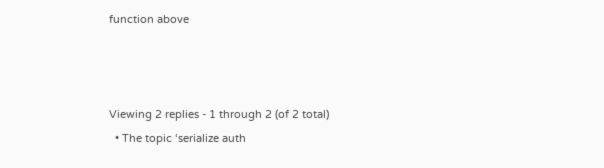function above



Viewing 2 replies - 1 through 2 (of 2 total)
  • The topic ‘serialize auth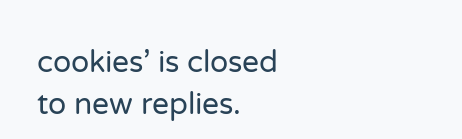cookies’ is closed to new replies.